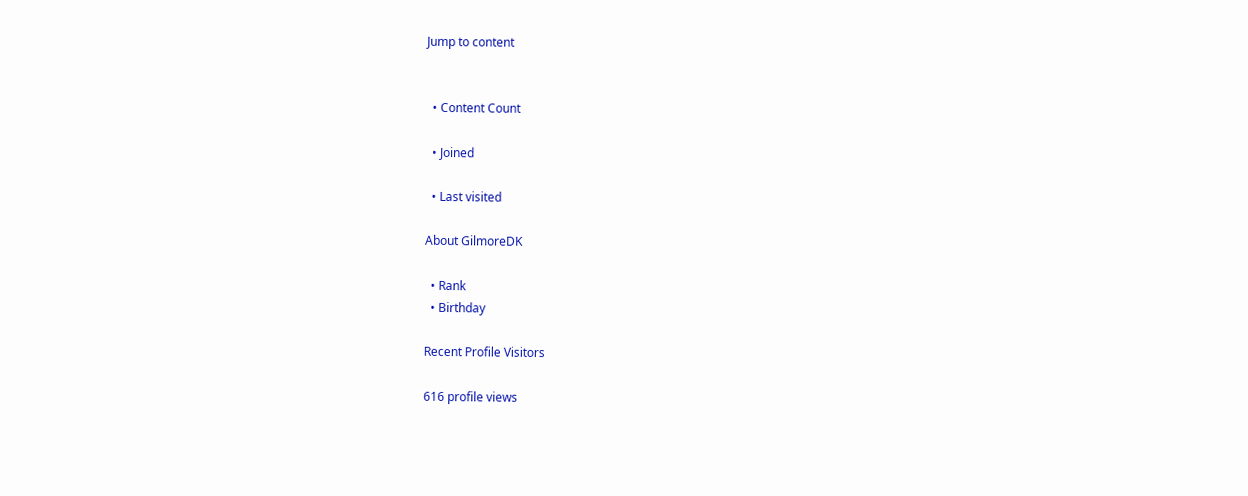Jump to content


  • Content Count

  • Joined

  • Last visited

About GilmoreDK

  • Rank
  • Birthday

Recent Profile Visitors

616 profile views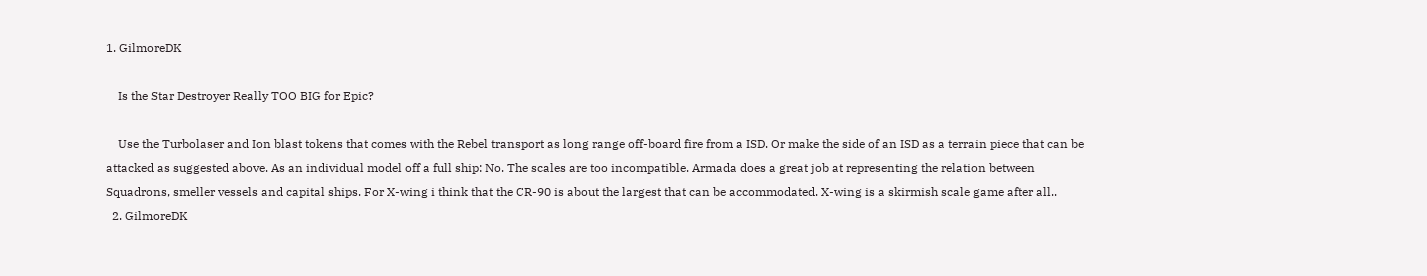1. GilmoreDK

    Is the Star Destroyer Really TOO BIG for Epic?

    Use the Turbolaser and Ion blast tokens that comes with the Rebel transport as long range off-board fire from a ISD. Or make the side of an ISD as a terrain piece that can be attacked as suggested above. As an individual model off a full ship: No. The scales are too incompatible. Armada does a great job at representing the relation between Squadrons, smeller vessels and capital ships. For X-wing i think that the CR-90 is about the largest that can be accommodated. X-wing is a skirmish scale game after all..
  2. GilmoreDK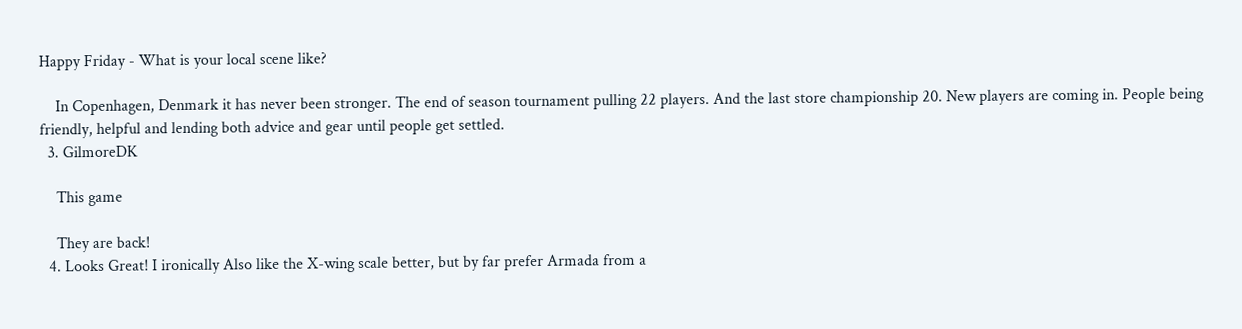Happy Friday - What is your local scene like?

    In Copenhagen, Denmark it has never been stronger. The end of season tournament pulling 22 players. And the last store championship 20. New players are coming in. People being friendly, helpful and lending both advice and gear until people get settled.
  3. GilmoreDK

    This game

    They are back!
  4. Looks Great! I ironically Also like the X-wing scale better, but by far prefer Armada from a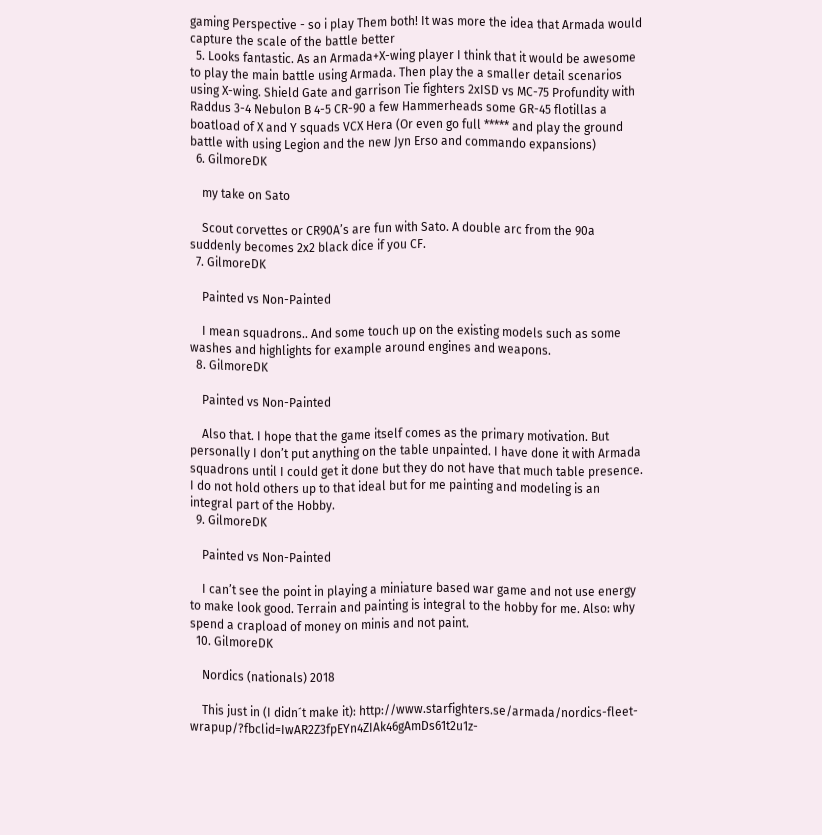gaming Perspective - so i play Them both! It was more the idea that Armada would capture the scale of the battle better
  5. Looks fantastic. As an Armada+X-wing player I think that it would be awesome to play the main battle using Armada. Then play the a smaller detail scenarios using X-wing. Shield Gate and garrison Tie fighters 2xISD vs MC-75 Profundity with Raddus 3-4 Nebulon B 4-5 CR-90 a few Hammerheads some GR-45 flotillas a boatload of X and Y squads VCX Hera (Or even go full ***** and play the ground battle with using Legion and the new Jyn Erso and commando expansions)
  6. GilmoreDK

    my take on Sato

    Scout corvettes or CR90A’s are fun with Sato. A double arc from the 90a suddenly becomes 2x2 black dice if you CF.
  7. GilmoreDK

    Painted vs Non-Painted

    I mean squadrons.. And some touch up on the existing models such as some washes and highlights for example around engines and weapons.
  8. GilmoreDK

    Painted vs Non-Painted

    Also that. I hope that the game itself comes as the primary motivation. But personally I don’t put anything on the table unpainted. I have done it with Armada squadrons until I could get it done but they do not have that much table presence. I do not hold others up to that ideal but for me painting and modeling is an integral part of the Hobby.
  9. GilmoreDK

    Painted vs Non-Painted

    I can’t see the point in playing a miniature based war game and not use energy to make look good. Terrain and painting is integral to the hobby for me. Also: why spend a crapload of money on minis and not paint.
  10. GilmoreDK

    Nordics (nationals) 2018

    This just in (I didn´t make it): http://www.starfighters.se/armada/nordics-fleet-wrapup/?fbclid=IwAR2Z3fpEYn4ZIAk46gAmDs61t2u1z-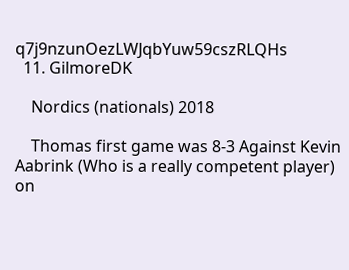q7j9nzunOezLWJqbYuw59cszRLQHs
  11. GilmoreDK

    Nordics (nationals) 2018

    Thomas first game was 8-3 Against Kevin Aabrink (Who is a really competent player) on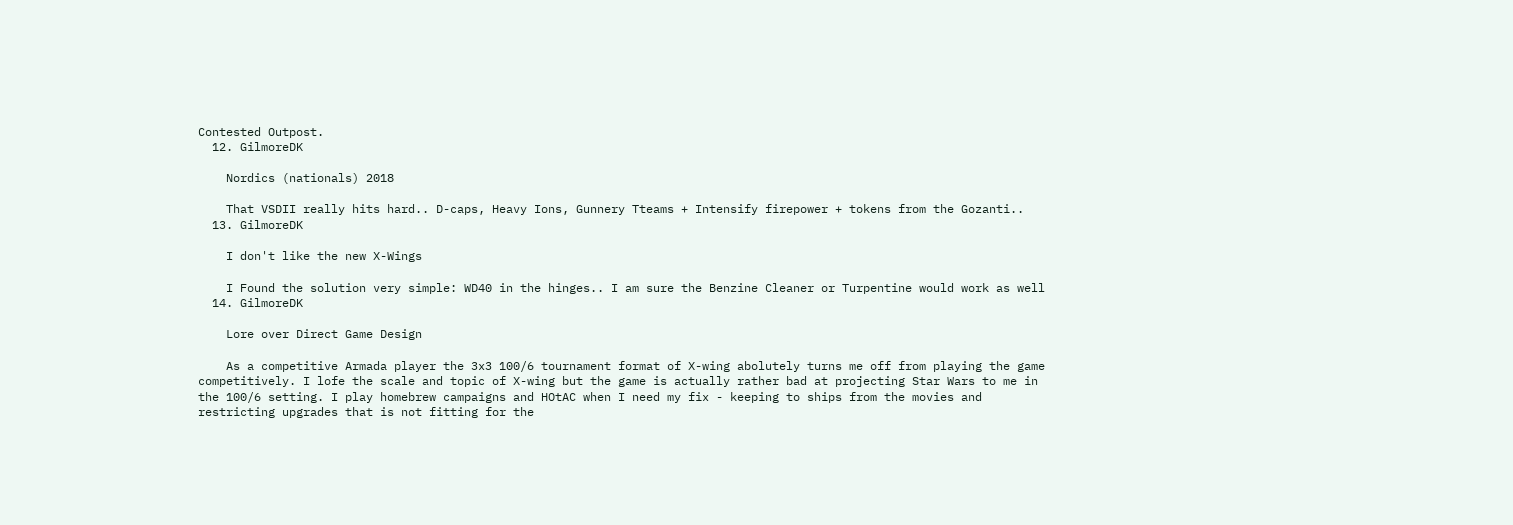Contested Outpost.
  12. GilmoreDK

    Nordics (nationals) 2018

    That VSDII really hits hard.. D-caps, Heavy Ions, Gunnery Tteams + Intensify firepower + tokens from the Gozanti..
  13. GilmoreDK

    I don't like the new X-Wings

    I Found the solution very simple: WD40 in the hinges.. I am sure the Benzine Cleaner or Turpentine would work as well
  14. GilmoreDK

    Lore over Direct Game Design

    As a competitive Armada player the 3x3 100/6 tournament format of X-wing abolutely turns me off from playing the game competitively. I lofe the scale and topic of X-wing but the game is actually rather bad at projecting Star Wars to me in the 100/6 setting. I play homebrew campaigns and HOtAC when I need my fix - keeping to ships from the movies and restricting upgrades that is not fitting for the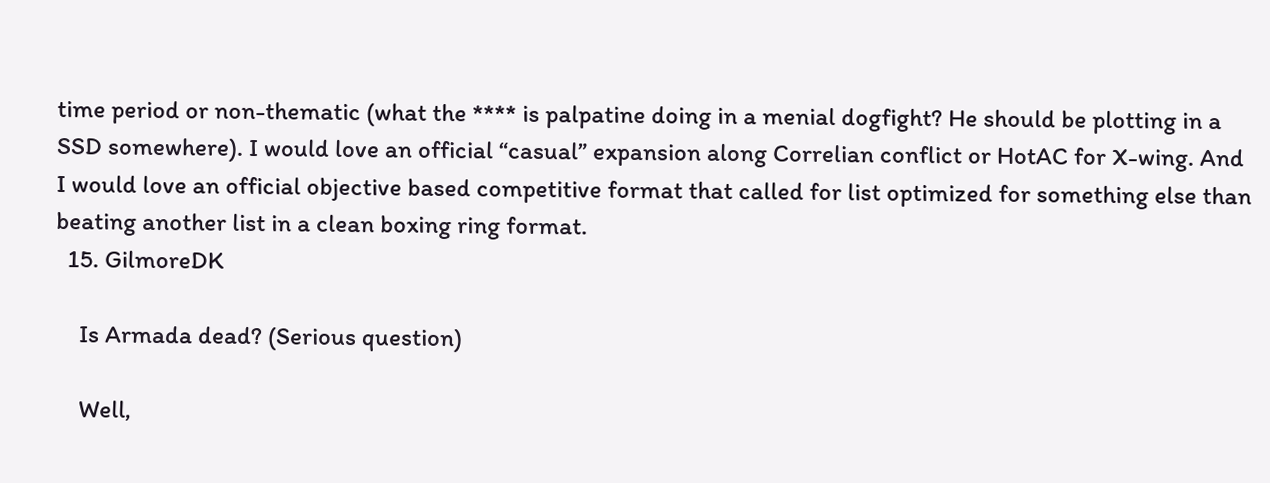time period or non-thematic (what the **** is palpatine doing in a menial dogfight? He should be plotting in a SSD somewhere). I would love an official “casual” expansion along Correlian conflict or HotAC for X-wing. And I would love an official objective based competitive format that called for list optimized for something else than beating another list in a clean boxing ring format.
  15. GilmoreDK

    Is Armada dead? (Serious question)

    Well,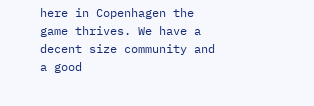here in Copenhagen the game thrives. We have a decent size community and a good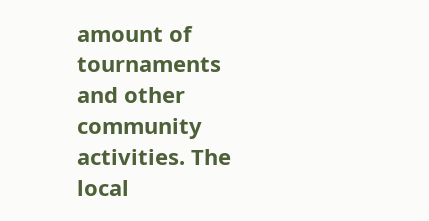amount of tournaments and other community activities. The local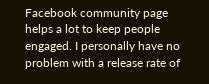Facebook community page helps a lot to keep people engaged. I personally have no problem with a release rate of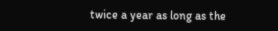twice a year as long as the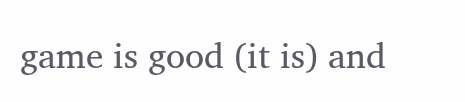game is good (it is) and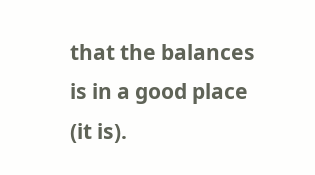that the balances is in a good place (it is).